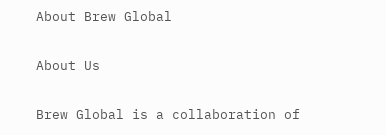About Brew Global

About Us

Brew Global is a collaboration of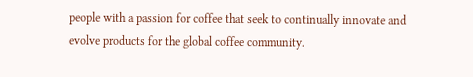people with a passion for coffee that seek to continually innovate and evolve products for the global coffee community.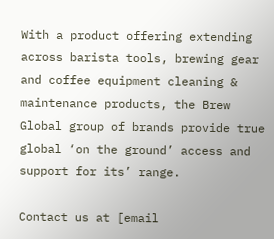With a product offering extending across barista tools, brewing gear and coffee equipment cleaning & maintenance products, the Brew Global group of brands provide true global ‘on the ground’ access and support for its’ range.

Contact us at [email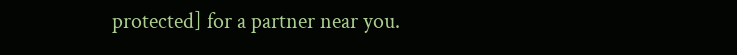protected] for a partner near you.